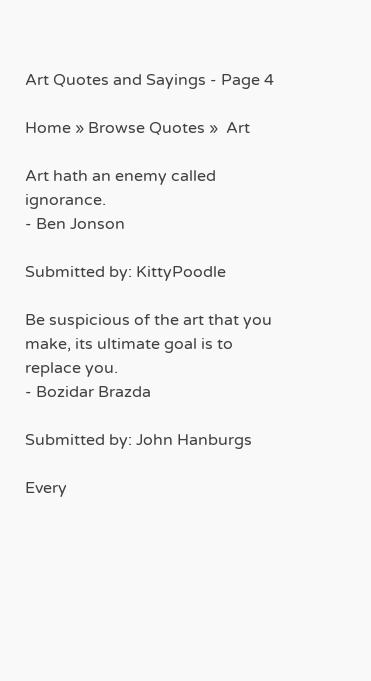Art Quotes and Sayings - Page 4

Home » Browse Quotes »  Art

Art hath an enemy called ignorance.
- Ben Jonson

Submitted by: KittyPoodle

Be suspicious of the art that you make, its ultimate goal is to replace you.
- Bozidar Brazda

Submitted by: John Hanburgs

Every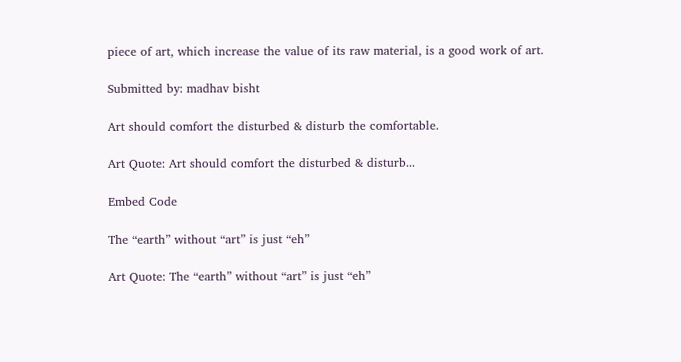piece of art, which increase the value of its raw material, is a good work of art.

Submitted by: madhav bisht

Art should comfort the disturbed & disturb the comfortable.

Art Quote: Art should comfort the disturbed & disturb...

Embed Code

The “earth” without “art” is just “eh”

Art Quote: The “earth” without “art” is just “eh”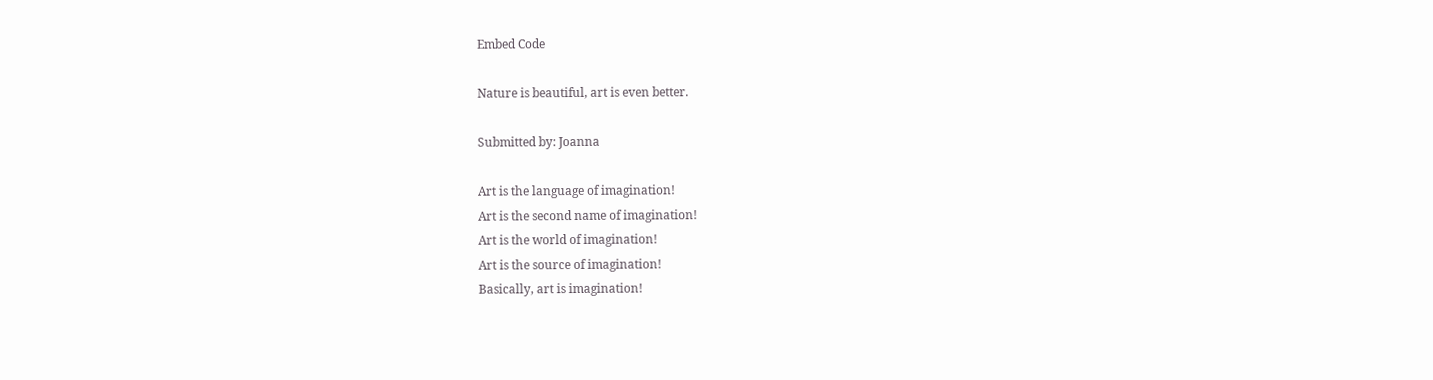Embed Code

Nature is beautiful, art is even better.

Submitted by: Joanna

Art is the language of imagination!
Art is the second name of imagination!
Art is the world of imagination!
Art is the source of imagination!
Basically, art is imagination!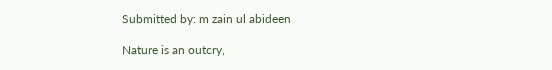Submitted by: m zain ul abideen

Nature is an outcry,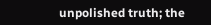unpolished truth; the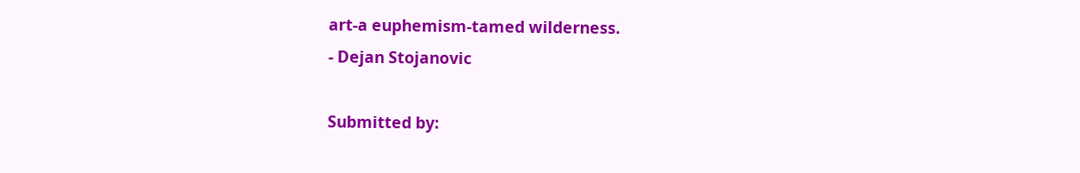art-a euphemism-tamed wilderness.
- Dejan Stojanovic

Submitted by: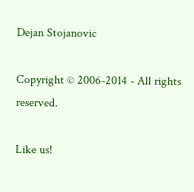Dejan Stojanovic

Copyright © 2006-2014 - All rights reserved.

Like us!